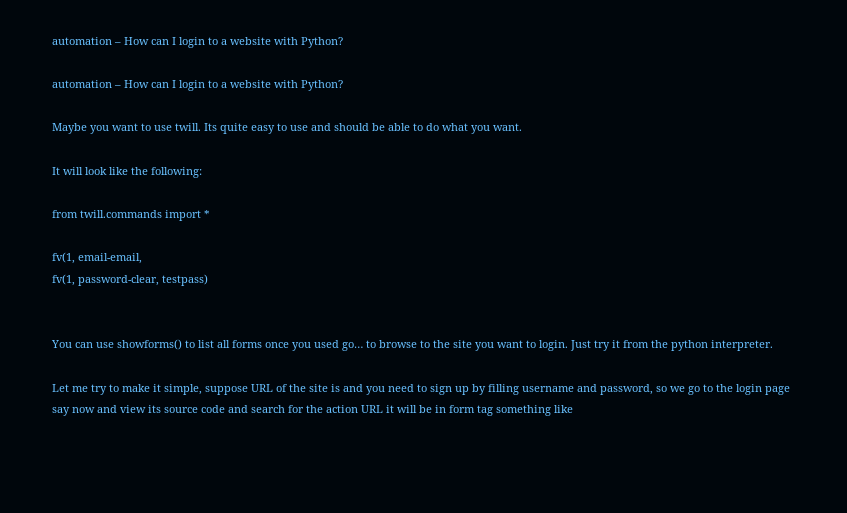automation – How can I login to a website with Python?

automation – How can I login to a website with Python?

Maybe you want to use twill. Its quite easy to use and should be able to do what you want.

It will look like the following:

from twill.commands import *

fv(1, email-email,
fv(1, password-clear, testpass)


You can use showforms() to list all forms once you used go… to browse to the site you want to login. Just try it from the python interpreter.

Let me try to make it simple, suppose URL of the site is and you need to sign up by filling username and password, so we go to the login page say now and view its source code and search for the action URL it will be in form tag something like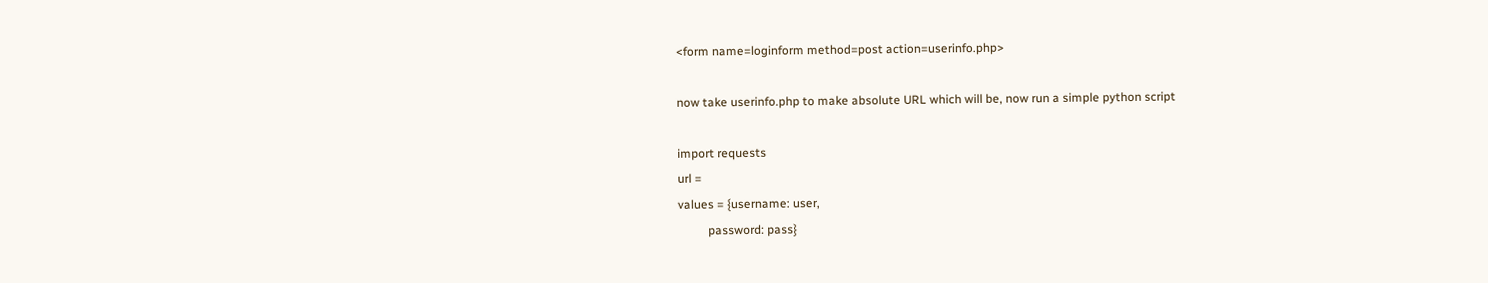<form name=loginform method=post action=userinfo.php>

now take userinfo.php to make absolute URL which will be, now run a simple python script

import requests
url =
values = {username: user,
          password: pass}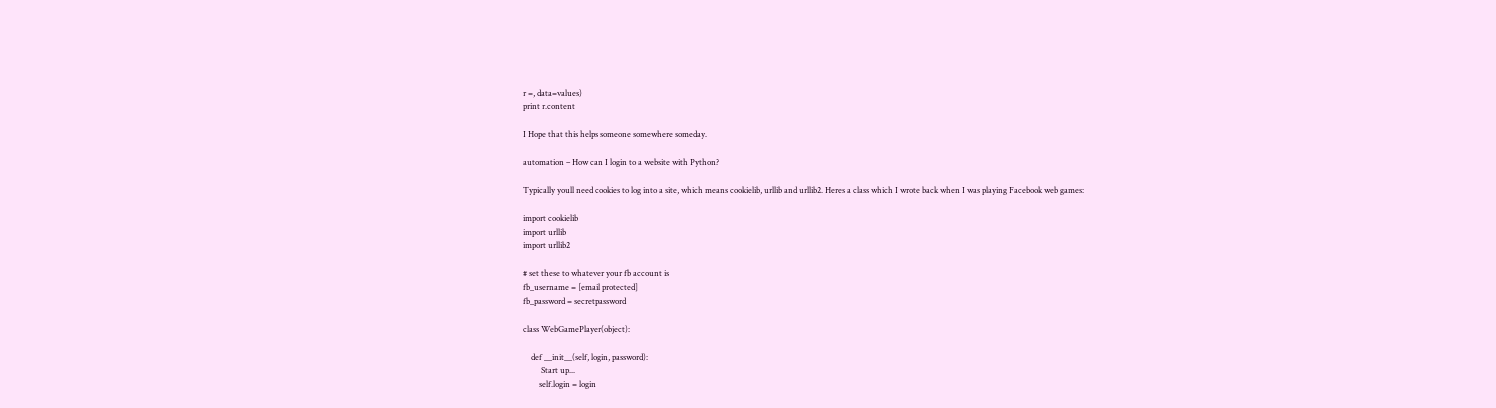r =, data=values)
print r.content

I Hope that this helps someone somewhere someday.

automation – How can I login to a website with Python?

Typically youll need cookies to log into a site, which means cookielib, urllib and urllib2. Heres a class which I wrote back when I was playing Facebook web games:

import cookielib
import urllib
import urllib2

# set these to whatever your fb account is
fb_username = [email protected]
fb_password = secretpassword

class WebGamePlayer(object):

    def __init__(self, login, password):
         Start up...
        self.login = login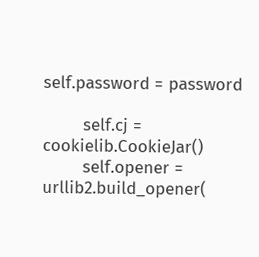self.password = password

        self.cj = cookielib.CookieJar()
        self.opener = urllib2.build_opener(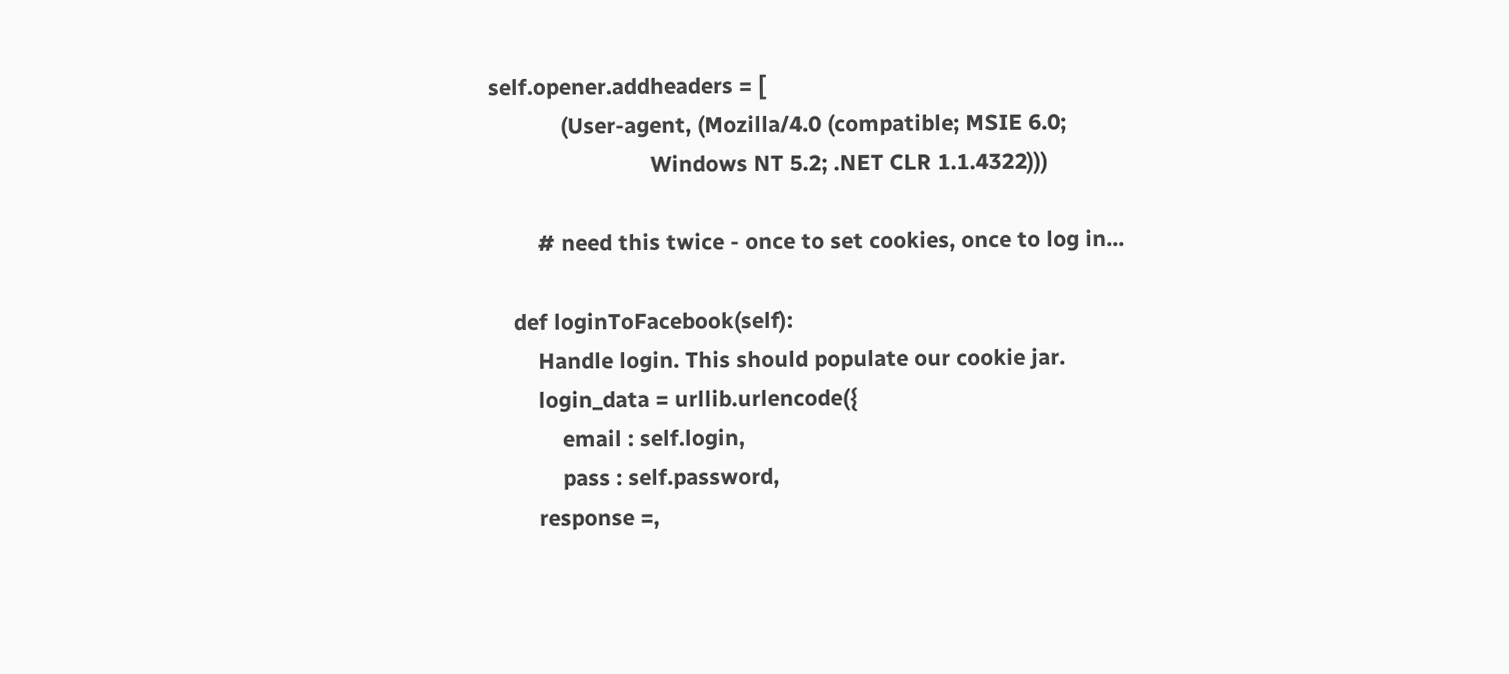self.opener.addheaders = [
            (User-agent, (Mozilla/4.0 (compatible; MSIE 6.0;
                           Windows NT 5.2; .NET CLR 1.1.4322)))

        # need this twice - once to set cookies, once to log in...

    def loginToFacebook(self):
        Handle login. This should populate our cookie jar.
        login_data = urllib.urlencode({
            email : self.login,
            pass : self.password,
        response =,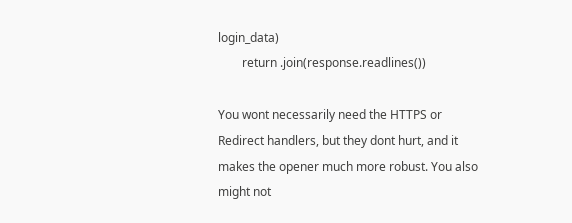login_data)
        return .join(response.readlines())

You wont necessarily need the HTTPS or Redirect handlers, but they dont hurt, and it makes the opener much more robust. You also might not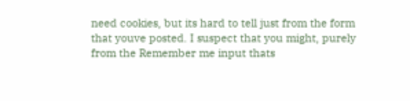need cookies, but its hard to tell just from the form that youve posted. I suspect that you might, purely from the Remember me input thats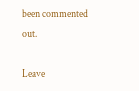been commented out.

Leave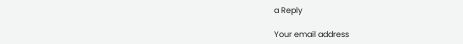a Reply

Your email address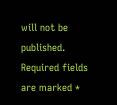will not be published. Required fields are marked *